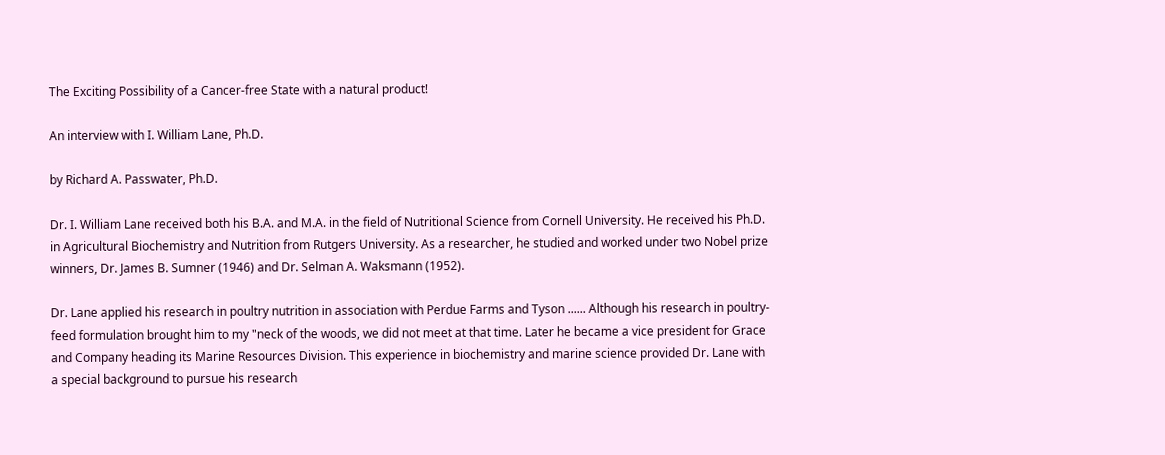The Exciting Possibility of a Cancer-free State with a natural product!

An interview with I. William Lane, Ph.D.

by Richard A. Passwater, Ph.D.

Dr. I. William Lane received both his B.A. and M.A. in the field of Nutritional Science from Cornell University. He received his Ph.D. in Agricultural Biochemistry and Nutrition from Rutgers University. As a researcher, he studied and worked under two Nobel prize winners, Dr. James B. Sumner (1946) and Dr. Selman A. Waksmann (1952).

Dr. Lane applied his research in poultry nutrition in association with Perdue Farms and Tyson ...... Although his research in poultry-feed formulation brought him to my "neck of the woods, we did not meet at that time. Later he became a vice president for Grace and Company heading its Marine Resources Division. This experience in biochemistry and marine science provided Dr. Lane with a special background to pursue his research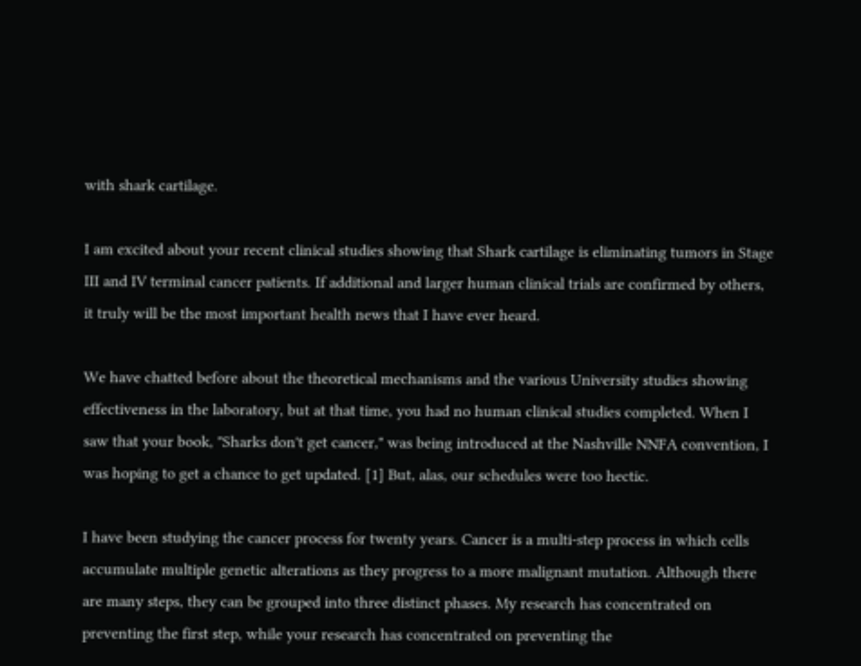with shark cartilage.

I am excited about your recent clinical studies showing that Shark cartilage is eliminating tumors in Stage III and IV terminal cancer patients. If additional and larger human clinical trials are confirmed by others, it truly will be the most important health news that I have ever heard.

We have chatted before about the theoretical mechanisms and the various University studies showing effectiveness in the laboratory, but at that time, you had no human clinical studies completed. When I saw that your book, "Sharks don't get cancer," was being introduced at the Nashville NNFA convention, I was hoping to get a chance to get updated. [1] But, alas, our schedules were too hectic.

I have been studying the cancer process for twenty years. Cancer is a multi-step process in which cells accumulate multiple genetic alterations as they progress to a more malignant mutation. Although there are many steps, they can be grouped into three distinct phases. My research has concentrated on preventing the first step, while your research has concentrated on preventing the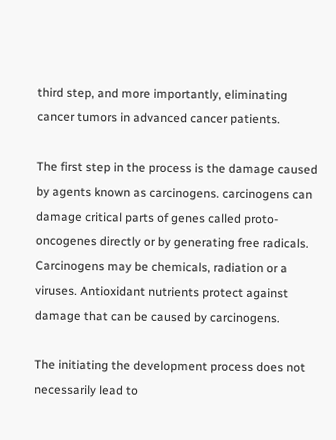third step, and more importantly, eliminating cancer tumors in advanced cancer patients.

The first step in the process is the damage caused by agents known as carcinogens. carcinogens can damage critical parts of genes called proto-oncogenes directly or by generating free radicals. Carcinogens may be chemicals, radiation or a viruses. Antioxidant nutrients protect against damage that can be caused by carcinogens.

The initiating the development process does not necessarily lead to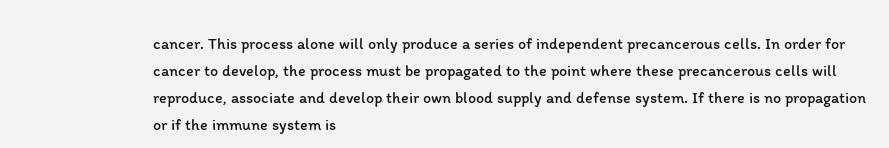cancer. This process alone will only produce a series of independent precancerous cells. In order for cancer to develop, the process must be propagated to the point where these precancerous cells will reproduce, associate and develop their own blood supply and defense system. If there is no propagation or if the immune system is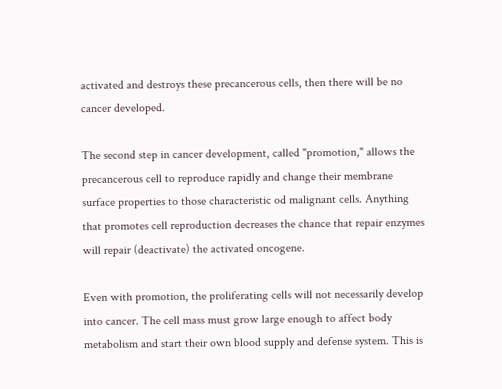activated and destroys these precancerous cells, then there will be no cancer developed.

The second step in cancer development, called "promotion," allows the precancerous cell to reproduce rapidly and change their membrane surface properties to those characteristic od malignant cells. Anything that promotes cell reproduction decreases the chance that repair enzymes will repair (deactivate) the activated oncogene.

Even with promotion, the proliferating cells will not necessarily develop into cancer. The cell mass must grow large enough to affect body metabolism and start their own blood supply and defense system. This is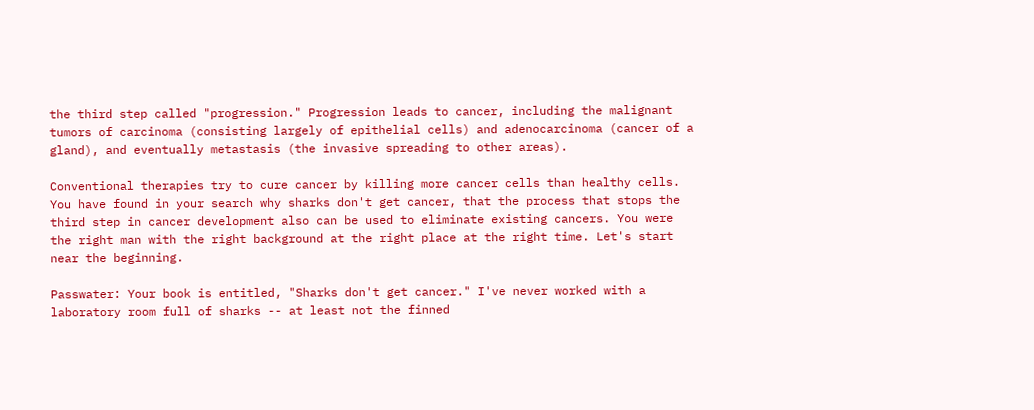the third step called "progression." Progression leads to cancer, including the malignant tumors of carcinoma (consisting largely of epithelial cells) and adenocarcinoma (cancer of a gland), and eventually metastasis (the invasive spreading to other areas).

Conventional therapies try to cure cancer by killing more cancer cells than healthy cells. You have found in your search why sharks don't get cancer, that the process that stops the third step in cancer development also can be used to eliminate existing cancers. You were the right man with the right background at the right place at the right time. Let's start near the beginning.

Passwater: Your book is entitled, "Sharks don't get cancer." I've never worked with a laboratory room full of sharks -- at least not the finned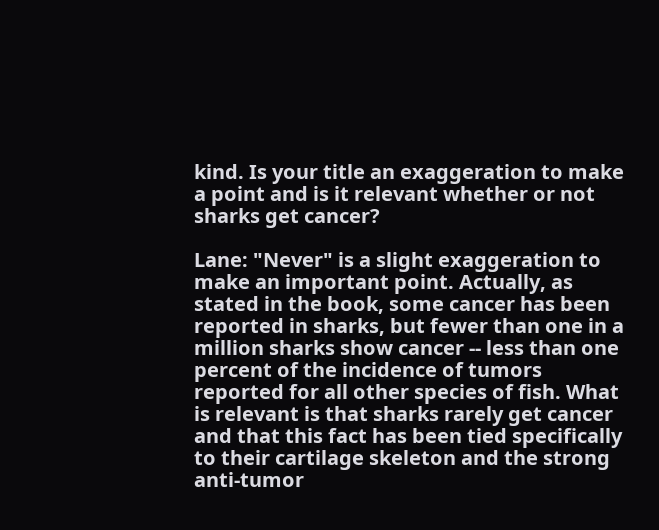kind. Is your title an exaggeration to make a point and is it relevant whether or not sharks get cancer?

Lane: "Never" is a slight exaggeration to make an important point. Actually, as stated in the book, some cancer has been reported in sharks, but fewer than one in a million sharks show cancer -- less than one percent of the incidence of tumors reported for all other species of fish. What is relevant is that sharks rarely get cancer and that this fact has been tied specifically to their cartilage skeleton and the strong anti-tumor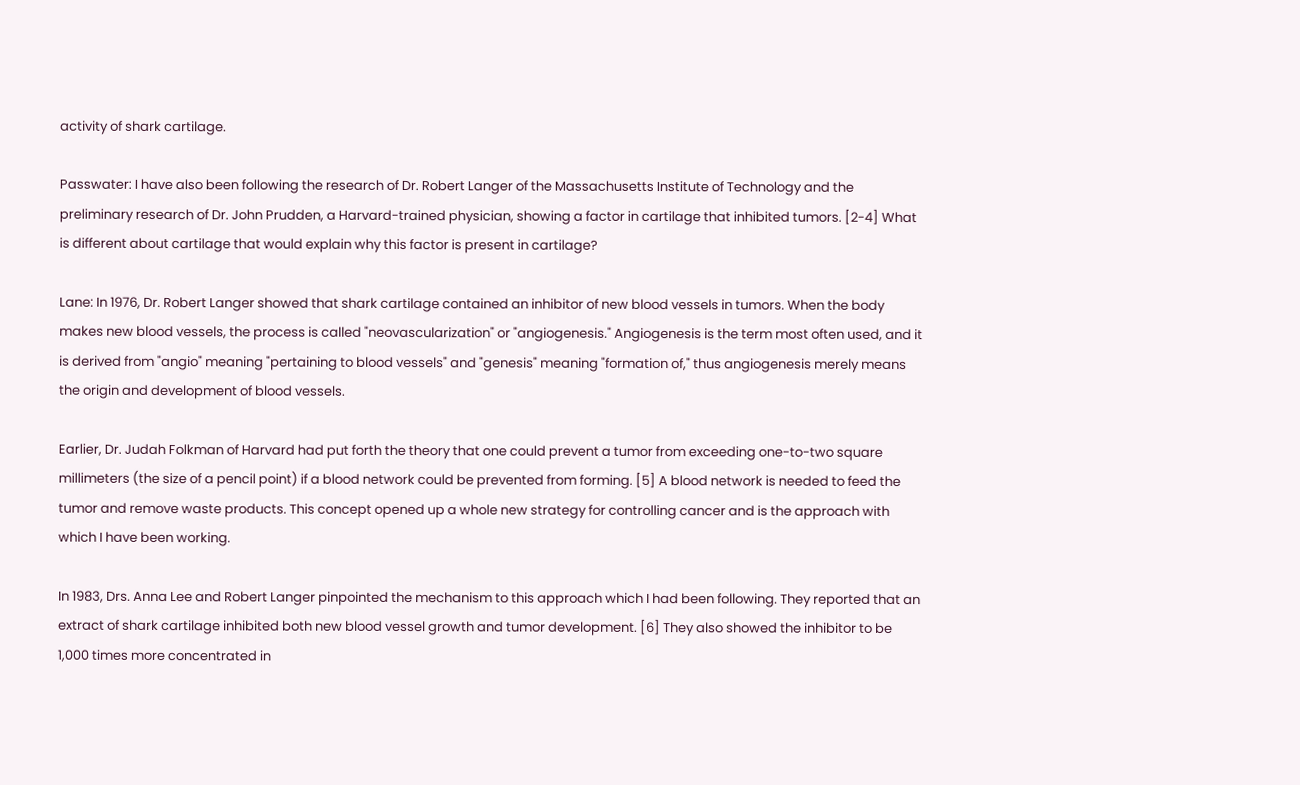activity of shark cartilage.

Passwater: I have also been following the research of Dr. Robert Langer of the Massachusetts Institute of Technology and the preliminary research of Dr. John Prudden, a Harvard-trained physician, showing a factor in cartilage that inhibited tumors. [2-4] What is different about cartilage that would explain why this factor is present in cartilage?

Lane: In 1976, Dr. Robert Langer showed that shark cartilage contained an inhibitor of new blood vessels in tumors. When the body makes new blood vessels, the process is called "neovascularization" or "angiogenesis." Angiogenesis is the term most often used, and it is derived from "angio" meaning "pertaining to blood vessels" and "genesis" meaning "formation of," thus angiogenesis merely means the origin and development of blood vessels.

Earlier, Dr. Judah Folkman of Harvard had put forth the theory that one could prevent a tumor from exceeding one-to-two square millimeters (the size of a pencil point) if a blood network could be prevented from forming. [5] A blood network is needed to feed the tumor and remove waste products. This concept opened up a whole new strategy for controlling cancer and is the approach with which I have been working.

In 1983, Drs. Anna Lee and Robert Langer pinpointed the mechanism to this approach which I had been following. They reported that an extract of shark cartilage inhibited both new blood vessel growth and tumor development. [6] They also showed the inhibitor to be 1,000 times more concentrated in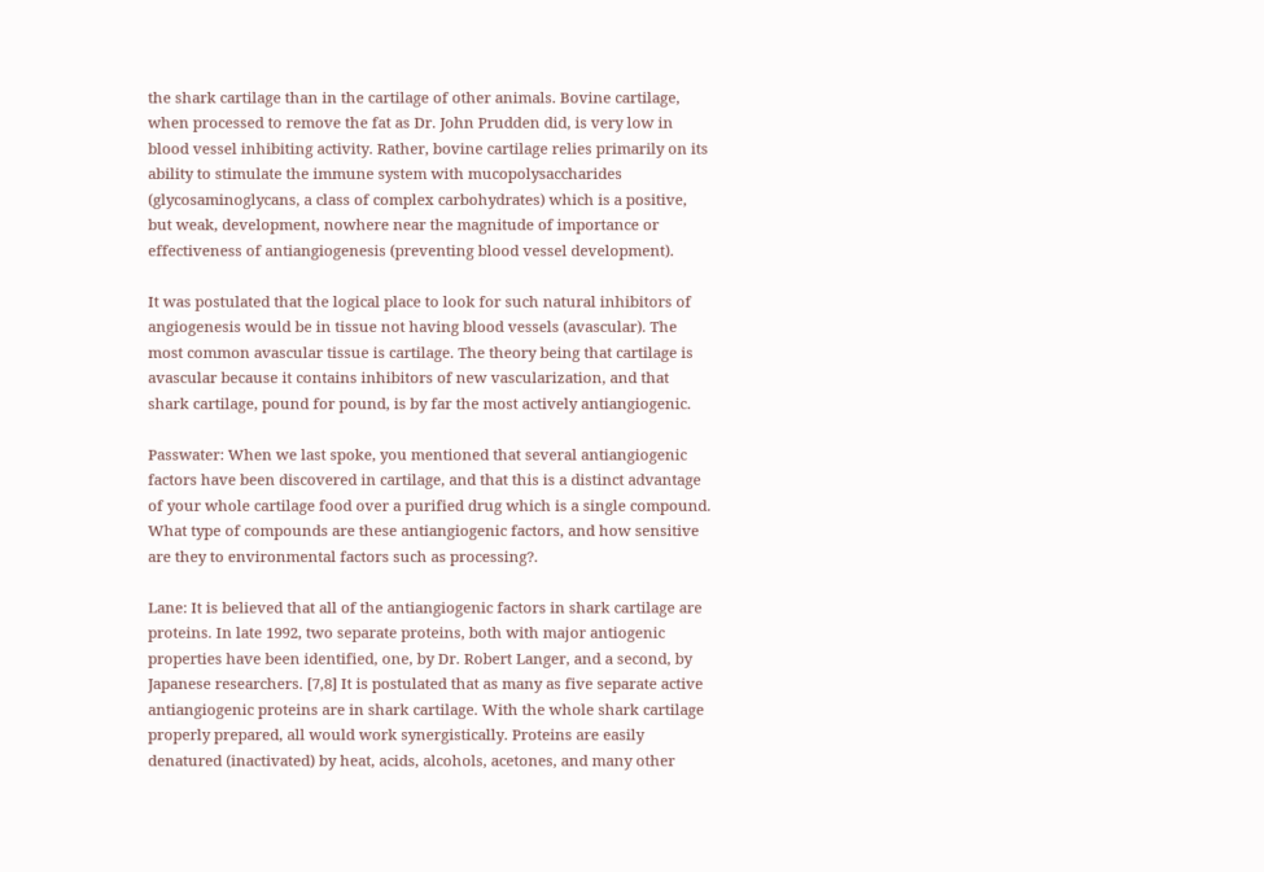the shark cartilage than in the cartilage of other animals. Bovine cartilage, when processed to remove the fat as Dr. John Prudden did, is very low in blood vessel inhibiting activity. Rather, bovine cartilage relies primarily on its ability to stimulate the immune system with mucopolysaccharides (glycosaminoglycans, a class of complex carbohydrates) which is a positive, but weak, development, nowhere near the magnitude of importance or effectiveness of antiangiogenesis (preventing blood vessel development).

It was postulated that the logical place to look for such natural inhibitors of angiogenesis would be in tissue not having blood vessels (avascular). The most common avascular tissue is cartilage. The theory being that cartilage is avascular because it contains inhibitors of new vascularization, and that shark cartilage, pound for pound, is by far the most actively antiangiogenic.

Passwater: When we last spoke, you mentioned that several antiangiogenic factors have been discovered in cartilage, and that this is a distinct advantage of your whole cartilage food over a purified drug which is a single compound. What type of compounds are these antiangiogenic factors, and how sensitive are they to environmental factors such as processing?.

Lane: It is believed that all of the antiangiogenic factors in shark cartilage are proteins. In late 1992, two separate proteins, both with major antiogenic properties have been identified, one, by Dr. Robert Langer, and a second, by Japanese researchers. [7,8] It is postulated that as many as five separate active antiangiogenic proteins are in shark cartilage. With the whole shark cartilage properly prepared, all would work synergistically. Proteins are easily denatured (inactivated) by heat, acids, alcohols, acetones, and many other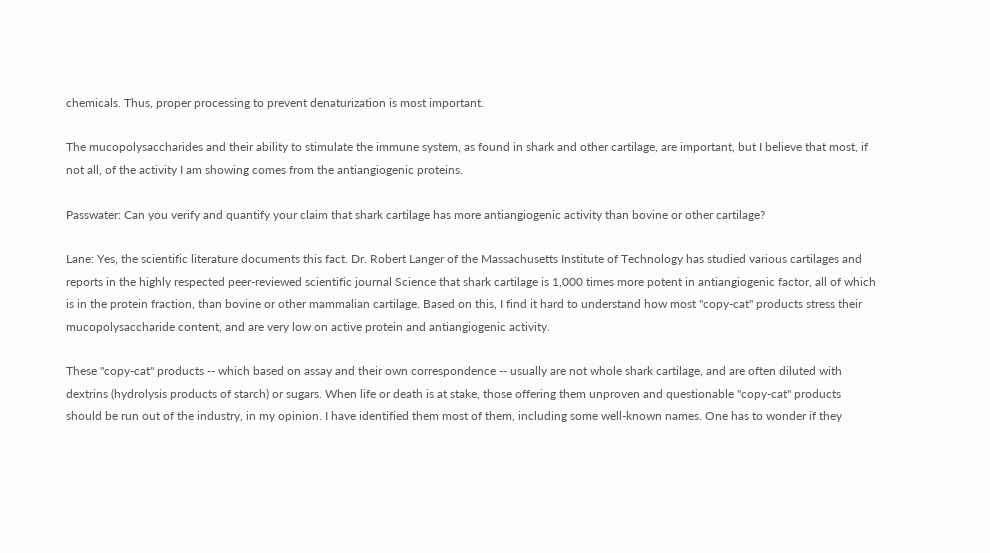chemicals. Thus, proper processing to prevent denaturization is most important.

The mucopolysaccharides and their ability to stimulate the immune system, as found in shark and other cartilage, are important, but I believe that most, if not all, of the activity I am showing comes from the antiangiogenic proteins.

Passwater: Can you verify and quantify your claim that shark cartilage has more antiangiogenic activity than bovine or other cartilage?

Lane: Yes, the scientific literature documents this fact. Dr. Robert Langer of the Massachusetts Institute of Technology has studied various cartilages and reports in the highly respected peer-reviewed scientific journal Science that shark cartilage is 1,000 times more potent in antiangiogenic factor, all of which is in the protein fraction, than bovine or other mammalian cartilage. Based on this, I find it hard to understand how most "copy-cat" products stress their mucopolysaccharide content, and are very low on active protein and antiangiogenic activity.

These "copy-cat" products -- which based on assay and their own correspondence -- usually are not whole shark cartilage, and are often diluted with dextrins (hydrolysis products of starch) or sugars. When life or death is at stake, those offering them unproven and questionable "copy-cat" products should be run out of the industry, in my opinion. I have identified them most of them, including some well-known names. One has to wonder if they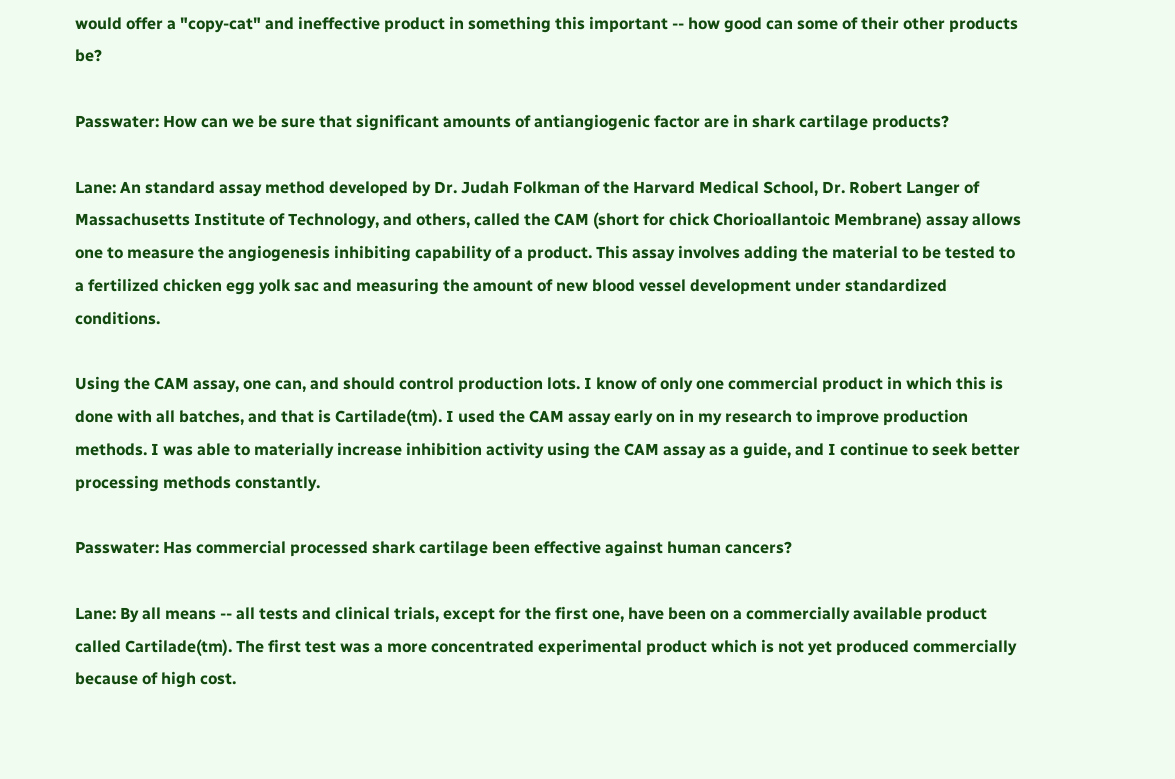would offer a "copy-cat" and ineffective product in something this important -- how good can some of their other products be?

Passwater: How can we be sure that significant amounts of antiangiogenic factor are in shark cartilage products?

Lane: An standard assay method developed by Dr. Judah Folkman of the Harvard Medical School, Dr. Robert Langer of Massachusetts Institute of Technology, and others, called the CAM (short for chick Chorioallantoic Membrane) assay allows one to measure the angiogenesis inhibiting capability of a product. This assay involves adding the material to be tested to a fertilized chicken egg yolk sac and measuring the amount of new blood vessel development under standardized conditions.

Using the CAM assay, one can, and should control production lots. I know of only one commercial product in which this is done with all batches, and that is Cartilade(tm). I used the CAM assay early on in my research to improve production methods. I was able to materially increase inhibition activity using the CAM assay as a guide, and I continue to seek better processing methods constantly.

Passwater: Has commercial processed shark cartilage been effective against human cancers?

Lane: By all means -- all tests and clinical trials, except for the first one, have been on a commercially available product called Cartilade(tm). The first test was a more concentrated experimental product which is not yet produced commercially because of high cost.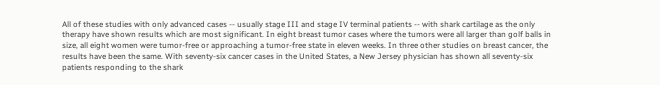All of these studies with only advanced cases -- usually stage III and stage IV terminal patients -- with shark cartilage as the only therapy have shown results which are most significant. In eight breast tumor cases where the tumors were all larger than golf balls in size, all eight women were tumor-free or approaching a tumor-free state in eleven weeks. In three other studies on breast cancer, the results have been the same. With seventy-six cancer cases in the United States, a New Jersey physician has shown all seventy-six patients responding to the shark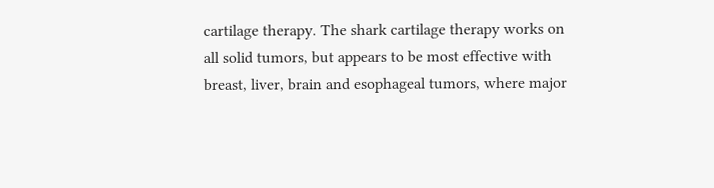cartilage therapy. The shark cartilage therapy works on all solid tumors, but appears to be most effective with breast, liver, brain and esophageal tumors, where major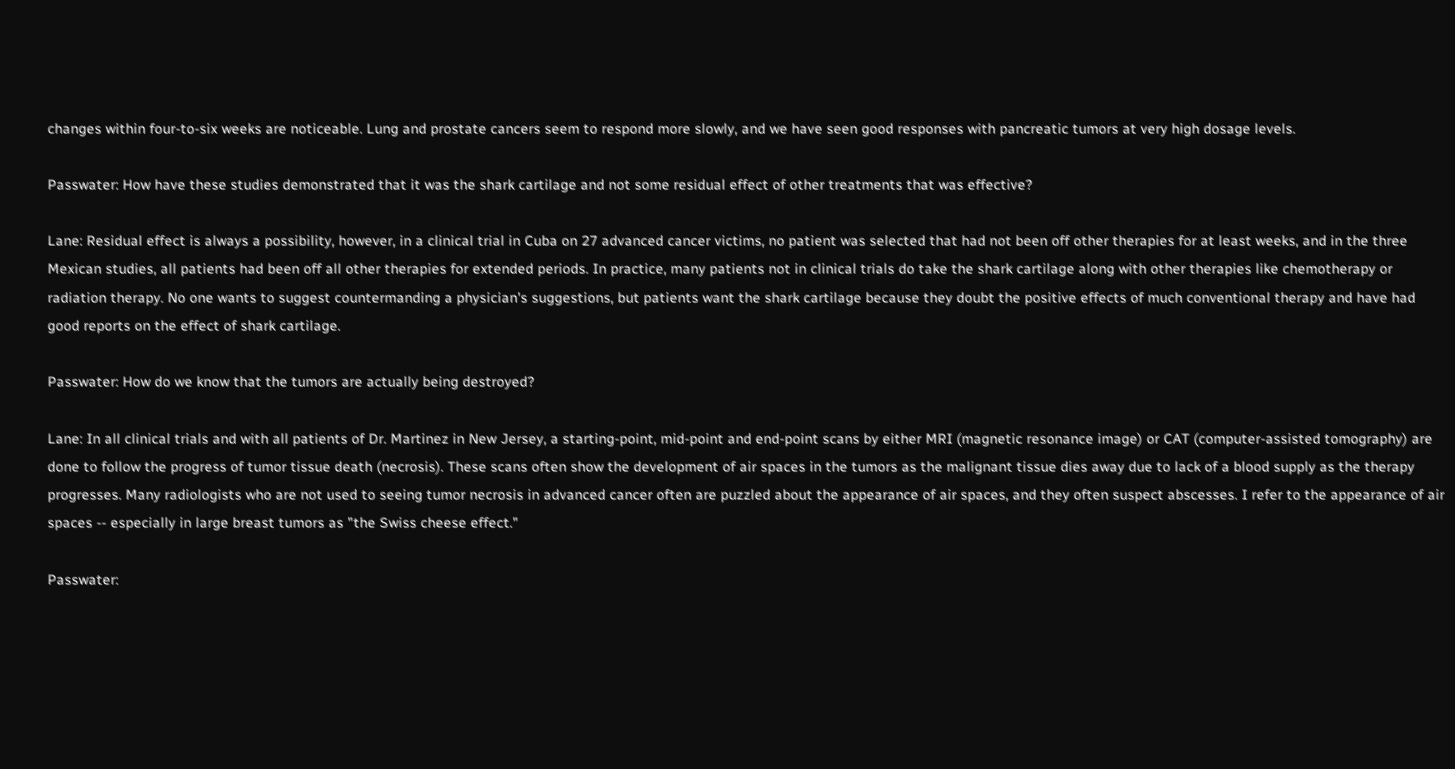changes within four-to-six weeks are noticeable. Lung and prostate cancers seem to respond more slowly, and we have seen good responses with pancreatic tumors at very high dosage levels.

Passwater: How have these studies demonstrated that it was the shark cartilage and not some residual effect of other treatments that was effective?

Lane: Residual effect is always a possibility, however, in a clinical trial in Cuba on 27 advanced cancer victims, no patient was selected that had not been off other therapies for at least weeks, and in the three Mexican studies, all patients had been off all other therapies for extended periods. In practice, many patients not in clinical trials do take the shark cartilage along with other therapies like chemotherapy or radiation therapy. No one wants to suggest countermanding a physician's suggestions, but patients want the shark cartilage because they doubt the positive effects of much conventional therapy and have had good reports on the effect of shark cartilage.

Passwater: How do we know that the tumors are actually being destroyed?

Lane: In all clinical trials and with all patients of Dr. Martinez in New Jersey, a starting-point, mid-point and end-point scans by either MRI (magnetic resonance image) or CAT (computer-assisted tomography) are done to follow the progress of tumor tissue death (necrosis). These scans often show the development of air spaces in the tumors as the malignant tissue dies away due to lack of a blood supply as the therapy progresses. Many radiologists who are not used to seeing tumor necrosis in advanced cancer often are puzzled about the appearance of air spaces, and they often suspect abscesses. I refer to the appearance of air spaces -- especially in large breast tumors as "the Swiss cheese effect."

Passwater: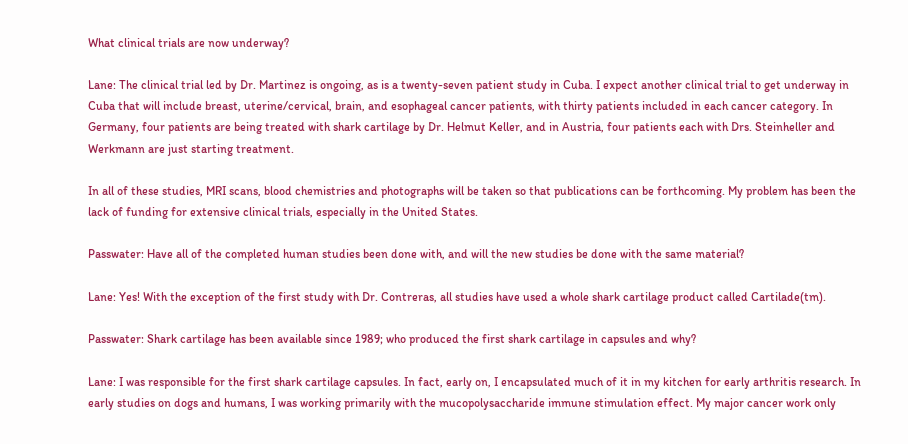What clinical trials are now underway?

Lane: The clinical trial led by Dr. Martinez is ongoing, as is a twenty-seven patient study in Cuba. I expect another clinical trial to get underway in Cuba that will include breast, uterine/cervical, brain, and esophageal cancer patients, with thirty patients included in each cancer category. In Germany, four patients are being treated with shark cartilage by Dr. Helmut Keller, and in Austria, four patients each with Drs. Steinheller and Werkmann are just starting treatment.

In all of these studies, MRI scans, blood chemistries and photographs will be taken so that publications can be forthcoming. My problem has been the lack of funding for extensive clinical trials, especially in the United States.

Passwater: Have all of the completed human studies been done with, and will the new studies be done with the same material?

Lane: Yes! With the exception of the first study with Dr. Contreras, all studies have used a whole shark cartilage product called Cartilade(tm).

Passwater: Shark cartilage has been available since 1989; who produced the first shark cartilage in capsules and why?

Lane: I was responsible for the first shark cartilage capsules. In fact, early on, I encapsulated much of it in my kitchen for early arthritis research. In early studies on dogs and humans, I was working primarily with the mucopolysaccharide immune stimulation effect. My major cancer work only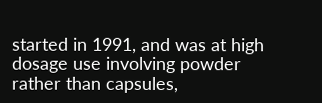started in 1991, and was at high dosage use involving powder rather than capsules,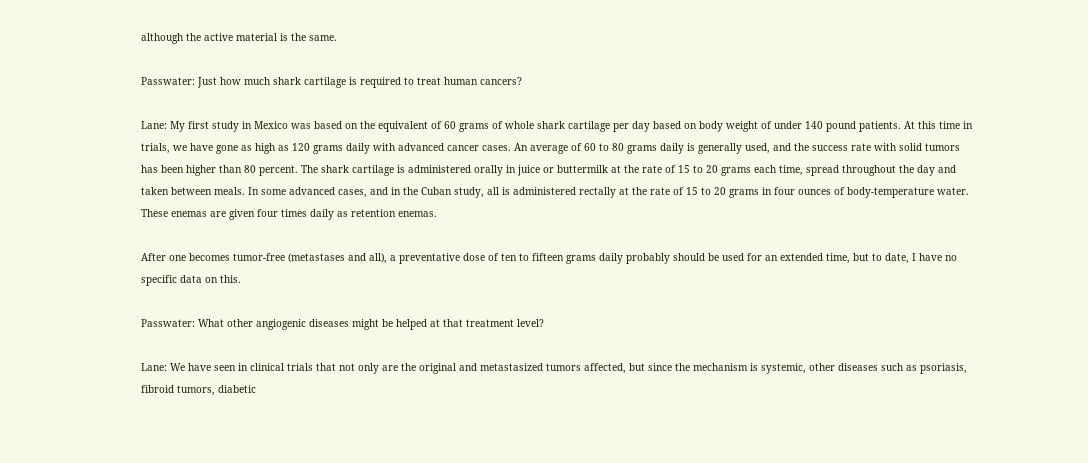although the active material is the same.

Passwater: Just how much shark cartilage is required to treat human cancers?

Lane: My first study in Mexico was based on the equivalent of 60 grams of whole shark cartilage per day based on body weight of under 140 pound patients. At this time in trials, we have gone as high as 120 grams daily with advanced cancer cases. An average of 60 to 80 grams daily is generally used, and the success rate with solid tumors has been higher than 80 percent. The shark cartilage is administered orally in juice or buttermilk at the rate of 15 to 20 grams each time, spread throughout the day and taken between meals. In some advanced cases, and in the Cuban study, all is administered rectally at the rate of 15 to 20 grams in four ounces of body-temperature water. These enemas are given four times daily as retention enemas.

After one becomes tumor-free (metastases and all), a preventative dose of ten to fifteen grams daily probably should be used for an extended time, but to date, I have no specific data on this.

Passwater: What other angiogenic diseases might be helped at that treatment level?

Lane: We have seen in clinical trials that not only are the original and metastasized tumors affected, but since the mechanism is systemic, other diseases such as psoriasis, fibroid tumors, diabetic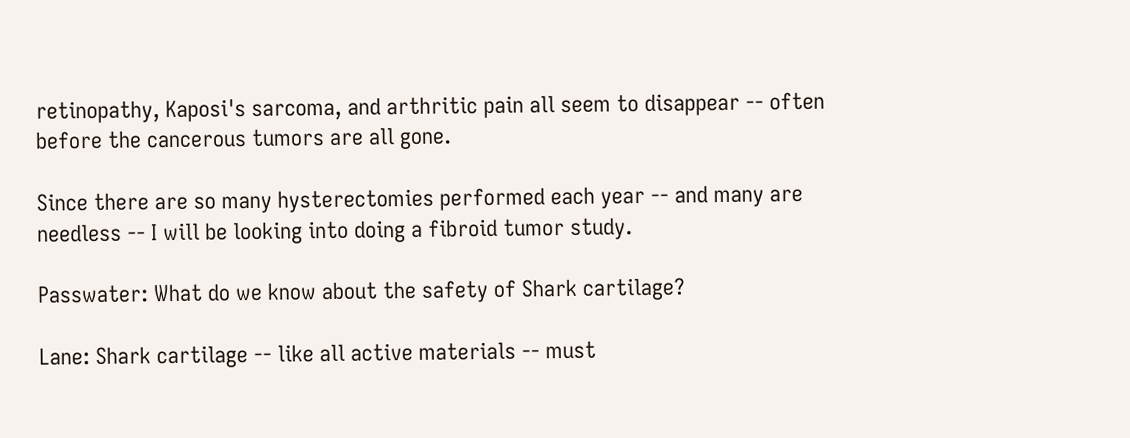retinopathy, Kaposi's sarcoma, and arthritic pain all seem to disappear -- often before the cancerous tumors are all gone.

Since there are so many hysterectomies performed each year -- and many are needless -- I will be looking into doing a fibroid tumor study.

Passwater: What do we know about the safety of Shark cartilage?

Lane: Shark cartilage -- like all active materials -- must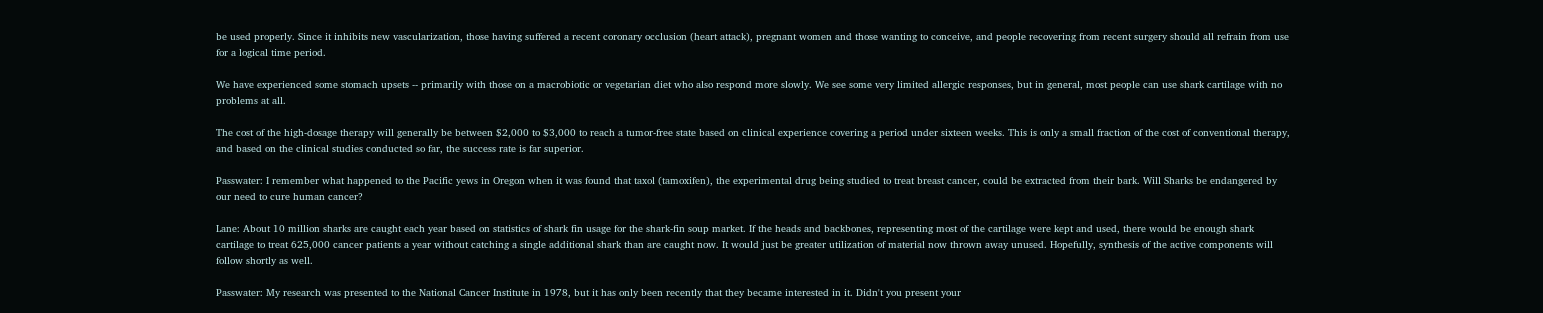be used properly. Since it inhibits new vascularization, those having suffered a recent coronary occlusion (heart attack), pregnant women and those wanting to conceive, and people recovering from recent surgery should all refrain from use for a logical time period.

We have experienced some stomach upsets -- primarily with those on a macrobiotic or vegetarian diet who also respond more slowly. We see some very limited allergic responses, but in general, most people can use shark cartilage with no problems at all.

The cost of the high-dosage therapy will generally be between $2,000 to $3,000 to reach a tumor-free state based on clinical experience covering a period under sixteen weeks. This is only a small fraction of the cost of conventional therapy, and based on the clinical studies conducted so far, the success rate is far superior.

Passwater: I remember what happened to the Pacific yews in Oregon when it was found that taxol (tamoxifen), the experimental drug being studied to treat breast cancer, could be extracted from their bark. Will Sharks be endangered by our need to cure human cancer?

Lane: About 10 million sharks are caught each year based on statistics of shark fin usage for the shark-fin soup market. If the heads and backbones, representing most of the cartilage were kept and used, there would be enough shark cartilage to treat 625,000 cancer patients a year without catching a single additional shark than are caught now. It would just be greater utilization of material now thrown away unused. Hopefully, synthesis of the active components will follow shortly as well.

Passwater: My research was presented to the National Cancer Institute in 1978, but it has only been recently that they became interested in it. Didn't you present your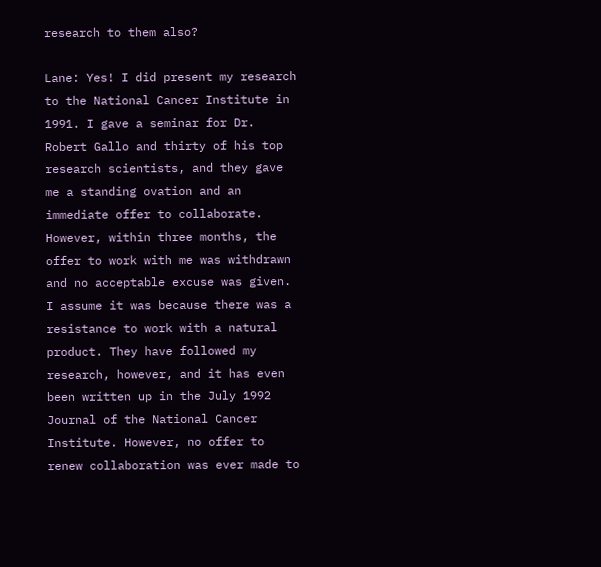research to them also?

Lane: Yes! I did present my research to the National Cancer Institute in 1991. I gave a seminar for Dr. Robert Gallo and thirty of his top research scientists, and they gave me a standing ovation and an immediate offer to collaborate. However, within three months, the offer to work with me was withdrawn and no acceptable excuse was given. I assume it was because there was a resistance to work with a natural product. They have followed my research, however, and it has even been written up in the July 1992 Journal of the National Cancer Institute. However, no offer to renew collaboration was ever made to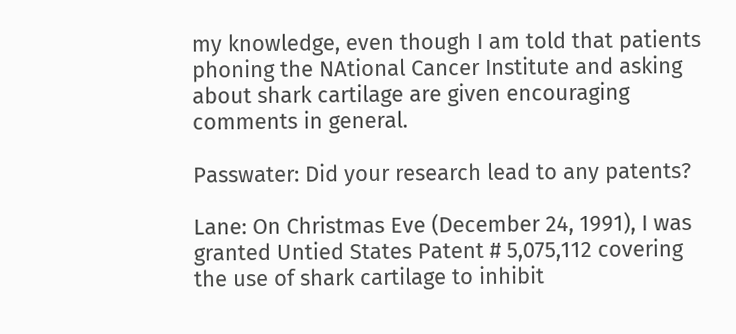my knowledge, even though I am told that patients phoning the NAtional Cancer Institute and asking about shark cartilage are given encouraging comments in general.

Passwater: Did your research lead to any patents?

Lane: On Christmas Eve (December 24, 1991), I was granted Untied States Patent # 5,075,112 covering the use of shark cartilage to inhibit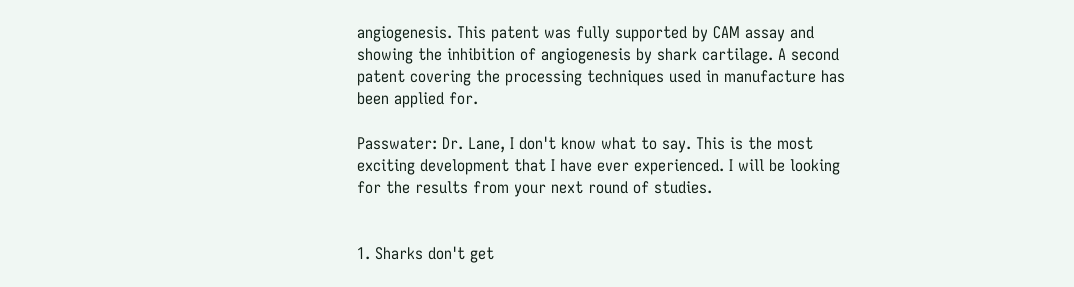angiogenesis. This patent was fully supported by CAM assay and showing the inhibition of angiogenesis by shark cartilage. A second patent covering the processing techniques used in manufacture has been applied for.

Passwater: Dr. Lane, I don't know what to say. This is the most exciting development that I have ever experienced. I will be looking for the results from your next round of studies.


1. Sharks don't get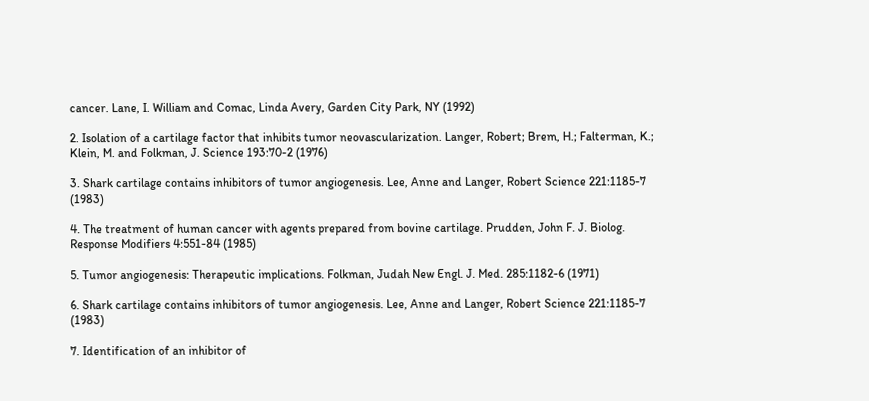cancer. Lane, I. William and Comac, Linda Avery, Garden City Park, NY (1992)

2. Isolation of a cartilage factor that inhibits tumor neovascularization. Langer, Robert; Brem, H.; Falterman, K.; Klein, M. and Folkman, J. Science 193:70-2 (1976)

3. Shark cartilage contains inhibitors of tumor angiogenesis. Lee, Anne and Langer, Robert Science 221:1185-7 (1983)

4. The treatment of human cancer with agents prepared from bovine cartilage. Prudden, John F. J. Biolog. Response Modifiers 4:551-84 (1985)

5. Tumor angiogenesis: Therapeutic implications. Folkman, Judah New Engl. J. Med. 285:1182-6 (1971)

6. Shark cartilage contains inhibitors of tumor angiogenesis. Lee, Anne and Langer, Robert Science 221:1185-7 (1983)

7. Identification of an inhibitor of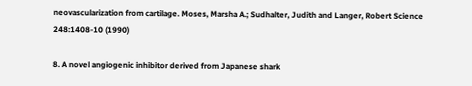neovascularization from cartilage. Moses, Marsha A.; Sudhalter, Judith and Langer, Robert Science 248:1408-10 (1990)

8. A novel angiogenic inhibitor derived from Japanese shark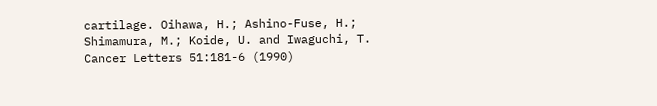cartilage. Oihawa, H.; Ashino-Fuse, H.; Shimamura, M.; Koide, U. and Iwaguchi, T. Cancer Letters 51:181-6 (1990)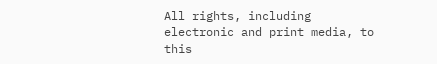All rights, including electronic and print media, to this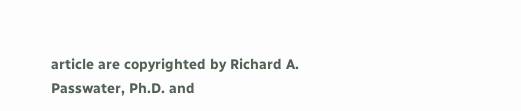article are copyrighted by Richard A. Passwater, Ph.D. and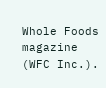Whole Foods magazine (WFC Inc.).